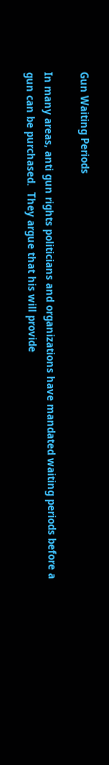Gun Waiting Periods

In many areas, anti gun rights politicians and organizations have mandated waiting periods before a gun can be purchased.  They argue that his will provide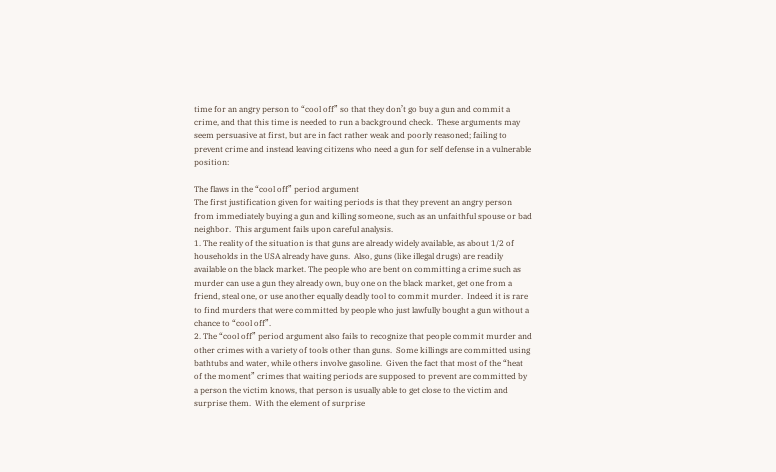time for an angry person to “cool off” so that they don’t go buy a gun and commit a crime, and that this time is needed to run a background check.  These arguments may seem persuasive at first, but are in fact rather weak and poorly reasoned; failing to prevent crime and instead leaving citizens who need a gun for self defense in a vulnerable position:

The flaws in the “cool off” period argument
The first justification given for waiting periods is that they prevent an angry person from immediately buying a gun and killing someone, such as an unfaithful spouse or bad neighbor.  This argument fails upon careful analysis.
1. The reality of the situation is that guns are already widely available, as about 1/2 of households in the USA already have guns.  Also, guns (like illegal drugs) are readily available on the black market. The people who are bent on committing a crime such as murder can use a gun they already own, buy one on the black market, get one from a friend, steal one, or use another equally deadly tool to commit murder.  Indeed it is rare to find murders that were committed by people who just lawfully bought a gun without a chance to “cool off”.
2. The “cool off” period argument also fails to recognize that people commit murder and other crimes with a variety of tools other than guns.  Some killings are committed using bathtubs and water, while others involve gasoline.  Given the fact that most of the “heat of the moment” crimes that waiting periods are supposed to prevent are committed by a person the victim knows, that person is usually able to get close to the victim and surprise them.  With the element of surprise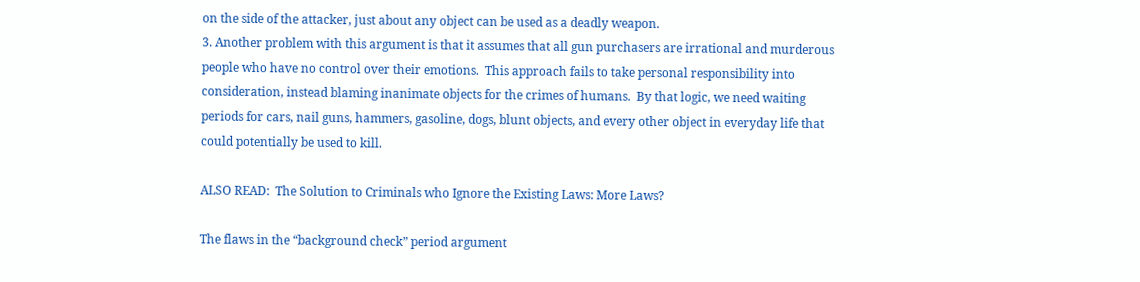on the side of the attacker, just about any object can be used as a deadly weapon.
3. Another problem with this argument is that it assumes that all gun purchasers are irrational and murderous people who have no control over their emotions.  This approach fails to take personal responsibility into consideration, instead blaming inanimate objects for the crimes of humans.  By that logic, we need waiting periods for cars, nail guns, hammers, gasoline, dogs, blunt objects, and every other object in everyday life that could potentially be used to kill.

ALSO READ:  The Solution to Criminals who Ignore the Existing Laws: More Laws?

The flaws in the “background check” period argument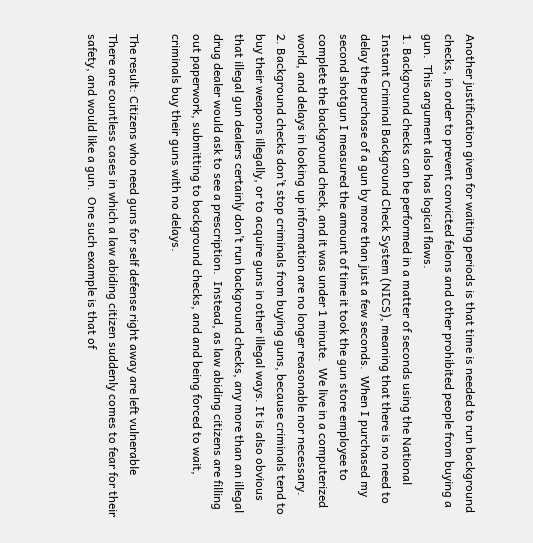Another justification given for waiting periods is that time is needed to run background checks, in order to prevent convicted felons and other prohibited people from buying a gun.  This argument also has logical flaws.
1. Background checks can be performed in a matter of seconds using the National Instant Criminal Background Check System (NICS), meaning that there is no need to delay the purchase of a gun by more than just a few seconds.  When I purchased my second shotgun I measured the amount of time it took the gun store employee to complete the background check, and it was under 1 minute.  We live in a computerized world, and delays in looking up information are no longer reasonable nor necessary.
2. Background checks don’t stop criminals from buying guns, because criminals tend to buy their weapons illegally, or to acquire guns in other illegal ways. It is also obvious that illegal gun dealers certainly don’t run background checks, any more than an illegal drug dealer would ask to see a prescription.  Instead, as law abiding citizens are filling out paperwork, submitting to background checks, and and being forced to wait, criminals buy their guns with no delays.

The result: Citizens who need guns for self defense right away are left vulnerable
There are countless cases in which a law abiding citizen suddenly comes to fear for their safety, and would like a gun.  One such example is that of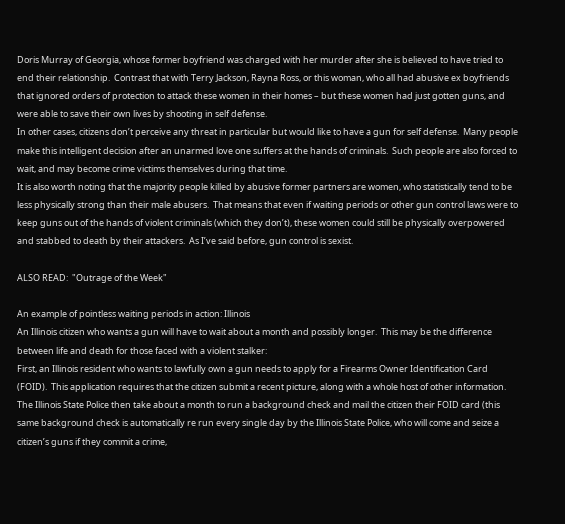Doris Murray of Georgia, whose former boyfriend was charged with her murder after she is believed to have tried to end their relationship.  Contrast that with Terry Jackson, Rayna Ross, or this woman, who all had abusive ex boyfriends that ignored orders of protection to attack these women in their homes – but these women had just gotten guns, and were able to save their own lives by shooting in self defense.
In other cases, citizens don’t perceive any threat in particular but would like to have a gun for self defense.  Many people make this intelligent decision after an unarmed love one suffers at the hands of criminals.  Such people are also forced to wait, and may become crime victims themselves during that time.
It is also worth noting that the majority people killed by abusive former partners are women, who statistically tend to be less physically strong than their male abusers.  That means that even if waiting periods or other gun control laws were to keep guns out of the hands of violent criminals (which they don’t), these women could still be physically overpowered and stabbed to death by their attackers.  As I’ve said before, gun control is sexist.

ALSO READ:  "Outrage of the Week"

An example of pointless waiting periods in action: Illinois
An Illinois citizen who wants a gun will have to wait about a month and possibly longer.  This may be the difference between life and death for those faced with a violent stalker:
First, an Illinois resident who wants to lawfully own a gun needs to apply for a Firearms Owner Identification Card (FOID).  This application requires that the citizen submit a recent picture, along with a whole host of other information.  The Illinois State Police then take about a month to run a background check and mail the citizen their FOID card (this same background check is automatically re run every single day by the Illinois State Police, who will come and seize a citizen’s guns if they commit a crime,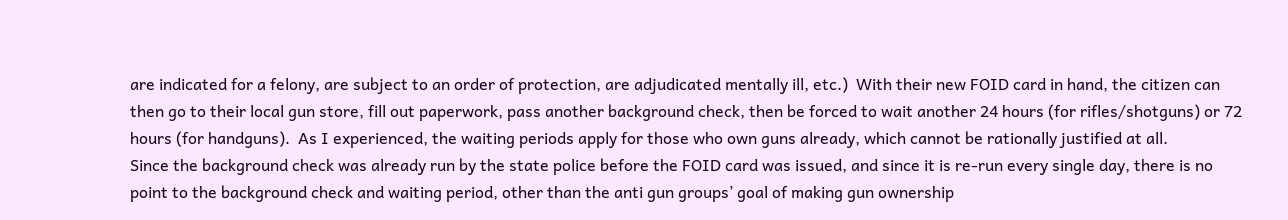are indicated for a felony, are subject to an order of protection, are adjudicated mentally ill, etc.)  With their new FOID card in hand, the citizen can then go to their local gun store, fill out paperwork, pass another background check, then be forced to wait another 24 hours (for rifles/shotguns) or 72 hours (for handguns).  As I experienced, the waiting periods apply for those who own guns already, which cannot be rationally justified at all.
Since the background check was already run by the state police before the FOID card was issued, and since it is re-run every single day, there is no point to the background check and waiting period, other than the anti gun groups’ goal of making gun ownership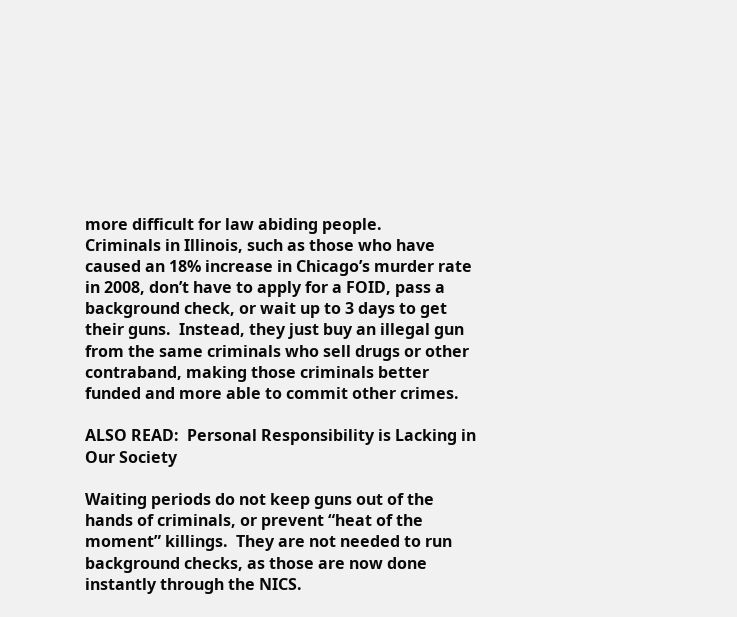more difficult for law abiding people.
Criminals in Illinois, such as those who have caused an 18% increase in Chicago’s murder rate in 2008, don’t have to apply for a FOID, pass a background check, or wait up to 3 days to get their guns.  Instead, they just buy an illegal gun from the same criminals who sell drugs or other contraband, making those criminals better funded and more able to commit other crimes.

ALSO READ:  Personal Responsibility is Lacking in Our Society

Waiting periods do not keep guns out of the hands of criminals, or prevent “heat of the moment” killings.  They are not needed to run background checks, as those are now done instantly through the NICS.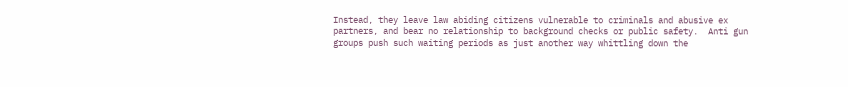Instead, they leave law abiding citizens vulnerable to criminals and abusive ex partners, and bear no relationship to background checks or public safety.  Anti gun groups push such waiting periods as just another way whittling down the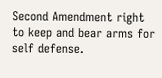Second Amendment right to keep and bear arms for self defense.